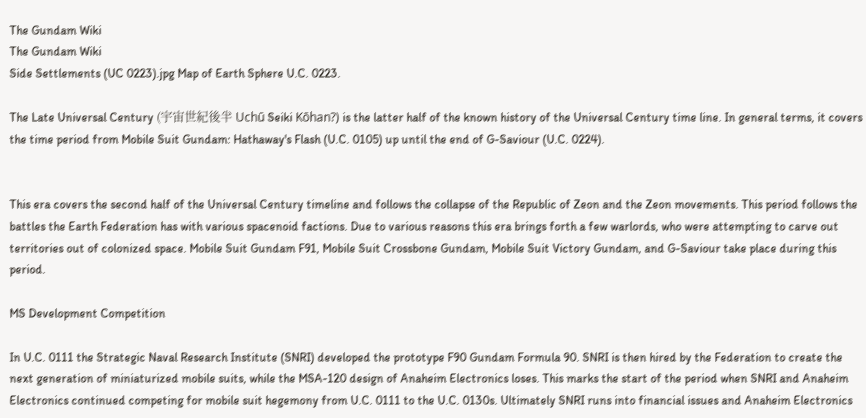The Gundam Wiki
The Gundam Wiki
Side Settlements (UC 0223).jpg Map of Earth Sphere U.C. 0223.

The Late Universal Century (宇宙世紀後半 Uchū Seiki Kōhan?) is the latter half of the known history of the Universal Century time line. In general terms, it covers the time period from Mobile Suit Gundam: Hathaway's Flash (U.C. 0105) up until the end of G-Saviour (U.C. 0224).


This era covers the second half of the Universal Century timeline and follows the collapse of the Republic of Zeon and the Zeon movements. This period follows the battles the Earth Federation has with various spacenoid factions. Due to various reasons this era brings forth a few warlords, who were attempting to carve out territories out of colonized space. Mobile Suit Gundam F91, Mobile Suit Crossbone Gundam, Mobile Suit Victory Gundam, and G-Saviour take place during this period.

MS Development Competition

In U.C. 0111 the Strategic Naval Research Institute (SNRI) developed the prototype F90 Gundam Formula 90. SNRI is then hired by the Federation to create the next generation of miniaturized mobile suits, while the MSA-120 design of Anaheim Electronics loses. This marks the start of the period when SNRI and Anaheim Electronics continued competing for mobile suit hegemony from U.C. 0111 to the U.C. 0130s. Ultimately SNRI runs into financial issues and Anaheim Electronics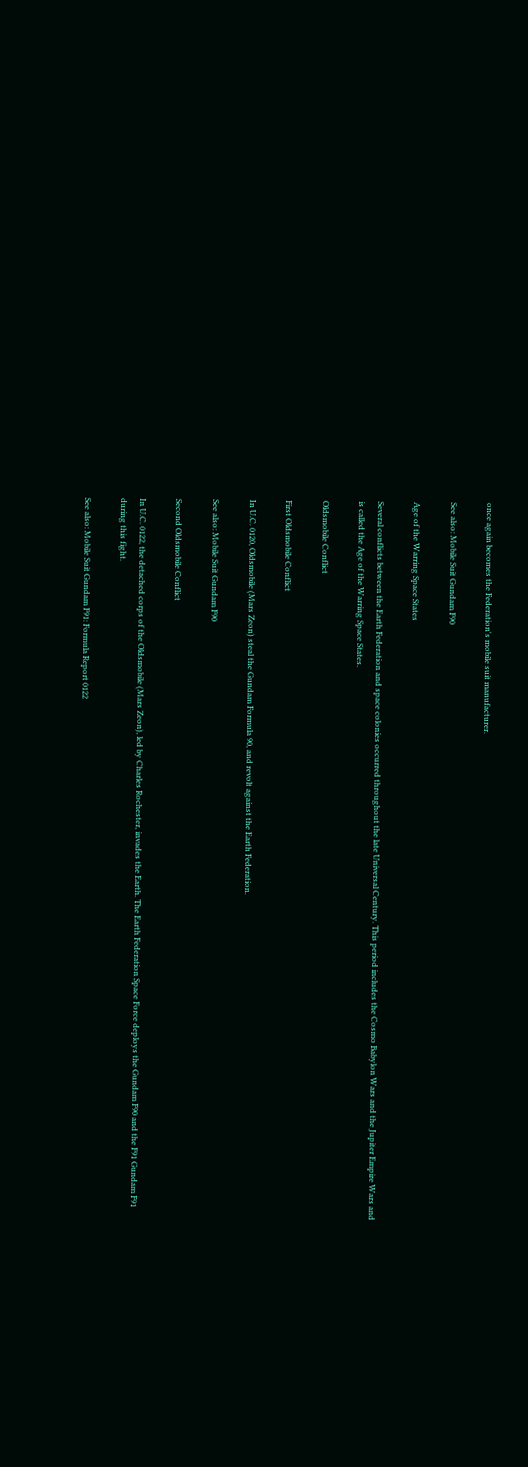once again becomes the Federation's mobile suit manufacturer.

See also: Mobile Suit Gundam F90

Age of the Warring Space States

Several conflicts between the Earth Federation and space colonies occurred throughout the late Universal Century. This period includes the Cosmo Babylon Wars and the Jupiter Empire Wars and is called the Age of the Warring Space States.

Oldsmobile Conflict

First Oldsmobile Conflict

In U.C. 0120, Oldsmobile (Mars Zeon) steal the Gundam Formula 90, and revolt against the Earth Federation.

See also: Mobile Suit Gundam F90

Second Oldsmobile Conflict

In U.C. 0122, the detached corps of the Oldsmobile (Mars Zeon), led by Charles Rochester, invades the Earth. The Earth Federation Space Force deploys the Gundam F90 and the F91 Gundam F91 during this fight.

See also: Mobile Suit Gundam F91: Formula Report 0122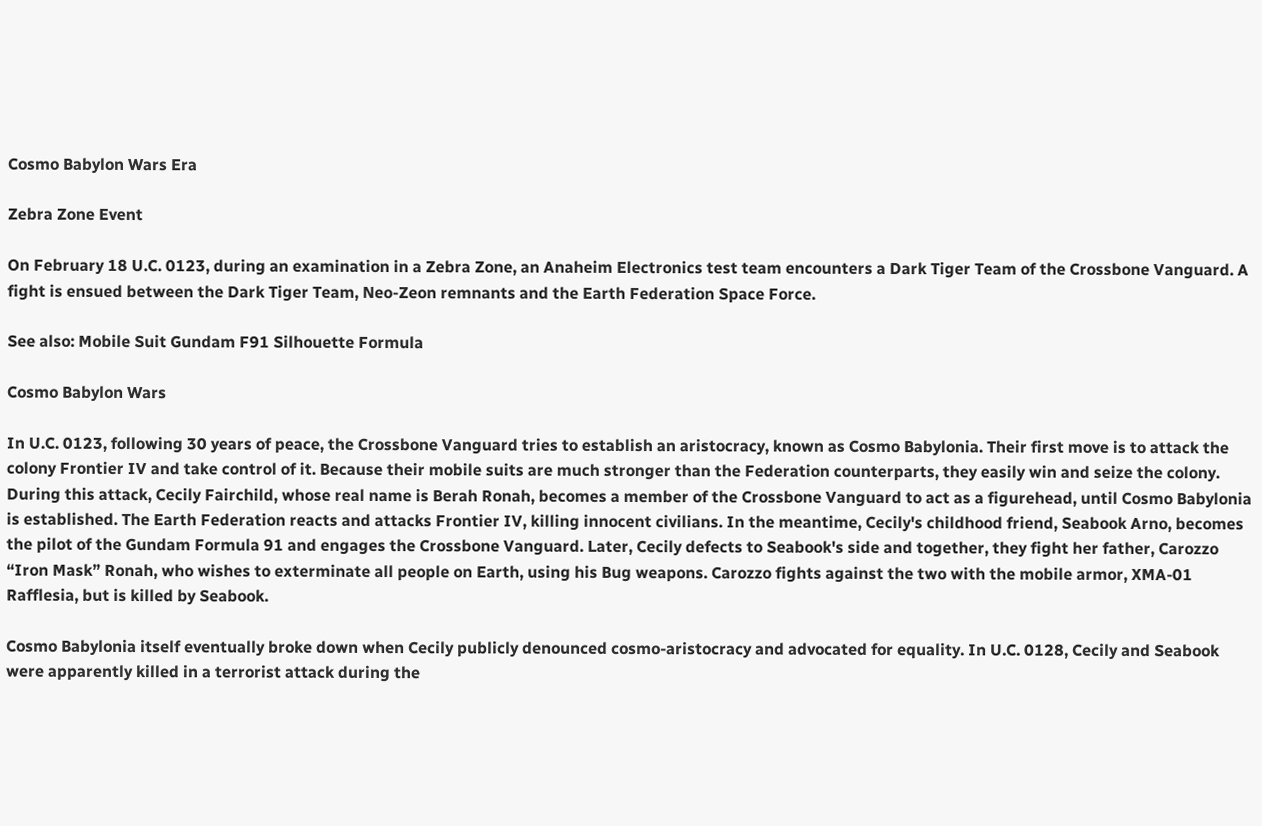Cosmo Babylon Wars Era

Zebra Zone Event

On February 18 U.C. 0123, during an examination in a Zebra Zone, an Anaheim Electronics test team encounters a Dark Tiger Team of the Crossbone Vanguard. A fight is ensued between the Dark Tiger Team, Neo-Zeon remnants and the Earth Federation Space Force.

See also: Mobile Suit Gundam F91 Silhouette Formula

Cosmo Babylon Wars

In U.C. 0123, following 30 years of peace, the Crossbone Vanguard tries to establish an aristocracy, known as Cosmo Babylonia. Their first move is to attack the colony Frontier IV and take control of it. Because their mobile suits are much stronger than the Federation counterparts, they easily win and seize the colony. During this attack, Cecily Fairchild, whose real name is Berah Ronah, becomes a member of the Crossbone Vanguard to act as a figurehead, until Cosmo Babylonia is established. The Earth Federation reacts and attacks Frontier IV, killing innocent civilians. In the meantime, Cecily's childhood friend, Seabook Arno, becomes the pilot of the Gundam Formula 91 and engages the Crossbone Vanguard. Later, Cecily defects to Seabook's side and together, they fight her father, Carozzo “Iron Mask” Ronah, who wishes to exterminate all people on Earth, using his Bug weapons. Carozzo fights against the two with the mobile armor, XMA-01 Rafflesia, but is killed by Seabook.

Cosmo Babylonia itself eventually broke down when Cecily publicly denounced cosmo-aristocracy and advocated for equality. In U.C. 0128, Cecily and Seabook were apparently killed in a terrorist attack during the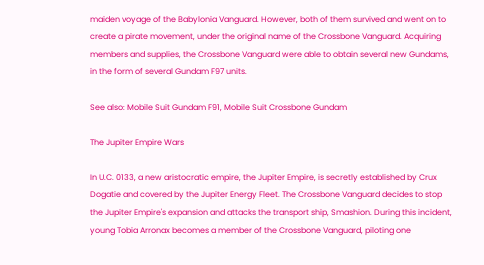maiden voyage of the Babylonia Vanguard. However, both of them survived and went on to create a pirate movement, under the original name of the Crossbone Vanguard. Acquiring members and supplies, the Crossbone Vanguard were able to obtain several new Gundams, in the form of several Gundam F97 units.

See also: Mobile Suit Gundam F91, Mobile Suit Crossbone Gundam

The Jupiter Empire Wars

In U.C. 0133, a new aristocratic empire, the Jupiter Empire, is secretly established by Crux Dogatie and covered by the Jupiter Energy Fleet. The Crossbone Vanguard decides to stop the Jupiter Empire's expansion and attacks the transport ship, Smashion. During this incident, young Tobia Arronax becomes a member of the Crossbone Vanguard, piloting one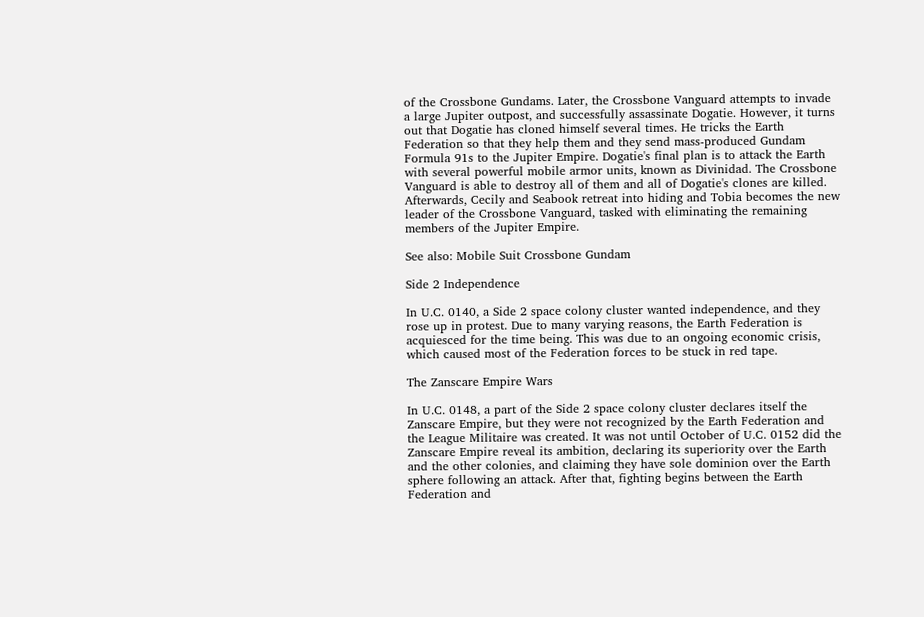of the Crossbone Gundams. Later, the Crossbone Vanguard attempts to invade a large Jupiter outpost, and successfully assassinate Dogatie. However, it turns out that Dogatie has cloned himself several times. He tricks the Earth Federation so that they help them and they send mass-produced Gundam Formula 91s to the Jupiter Empire. Dogatie's final plan is to attack the Earth with several powerful mobile armor units, known as Divinidad. The Crossbone Vanguard is able to destroy all of them and all of Dogatie's clones are killed. Afterwards, Cecily and Seabook retreat into hiding and Tobia becomes the new leader of the Crossbone Vanguard, tasked with eliminating the remaining members of the Jupiter Empire.

See also: Mobile Suit Crossbone Gundam

Side 2 Independence

In U.C. 0140, a Side 2 space colony cluster wanted independence, and they rose up in protest. Due to many varying reasons, the Earth Federation is acquiesced for the time being. This was due to an ongoing economic crisis, which caused most of the Federation forces to be stuck in red tape.

The Zanscare Empire Wars

In U.C. 0148, a part of the Side 2 space colony cluster declares itself the Zanscare Empire, but they were not recognized by the Earth Federation and the League Militaire was created. It was not until October of U.C. 0152 did the Zanscare Empire reveal its ambition, declaring its superiority over the Earth and the other colonies, and claiming they have sole dominion over the Earth sphere following an attack. After that, fighting begins between the Earth Federation and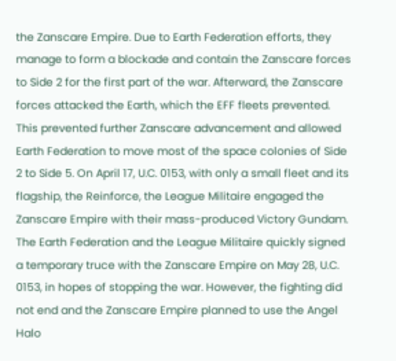the Zanscare Empire. Due to Earth Federation efforts, they manage to form a blockade and contain the Zanscare forces to Side 2 for the first part of the war. Afterward, the Zanscare forces attacked the Earth, which the EFF fleets prevented. This prevented further Zanscare advancement and allowed Earth Federation to move most of the space colonies of Side 2 to Side 5. On April 17, U.C. 0153, with only a small fleet and its flagship, the Reinforce, the League Militaire engaged the Zanscare Empire with their mass-produced Victory Gundam. The Earth Federation and the League Militaire quickly signed a temporary truce with the Zanscare Empire on May 28, U.C. 0153, in hopes of stopping the war. However, the fighting did not end and the Zanscare Empire planned to use the Angel Halo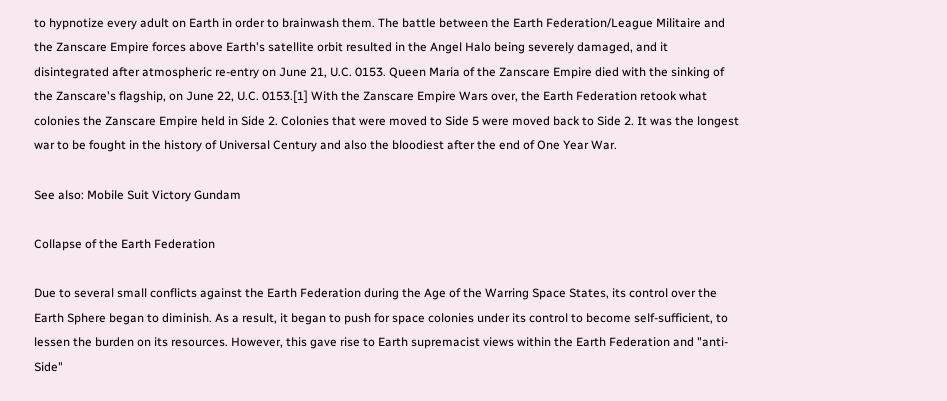to hypnotize every adult on Earth in order to brainwash them. The battle between the Earth Federation/League Militaire and the Zanscare Empire forces above Earth's satellite orbit resulted in the Angel Halo being severely damaged, and it disintegrated after atmospheric re-entry on June 21, U.C. 0153. Queen Maria of the Zanscare Empire died with the sinking of the Zanscare's flagship, on June 22, U.C. 0153.[1] With the Zanscare Empire Wars over, the Earth Federation retook what colonies the Zanscare Empire held in Side 2. Colonies that were moved to Side 5 were moved back to Side 2. It was the longest war to be fought in the history of Universal Century and also the bloodiest after the end of One Year War.

See also: Mobile Suit Victory Gundam

Collapse of the Earth Federation

Due to several small conflicts against the Earth Federation during the Age of the Warring Space States, its control over the Earth Sphere began to diminish. As a result, it began to push for space colonies under its control to become self-sufficient, to lessen the burden on its resources. However, this gave rise to Earth supremacist views within the Earth Federation and "anti-Side"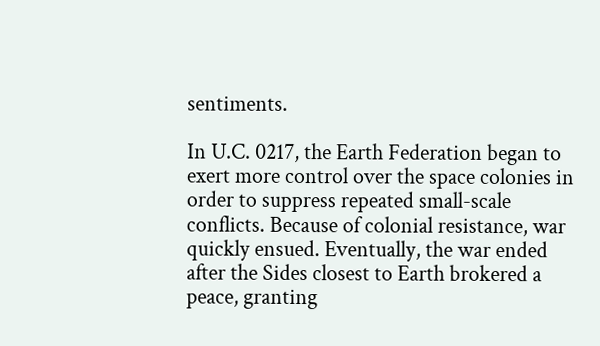sentiments.

In U.C. 0217, the Earth Federation began to exert more control over the space colonies in order to suppress repeated small-scale conflicts. Because of colonial resistance, war quickly ensued. Eventually, the war ended after the Sides closest to Earth brokered a peace, granting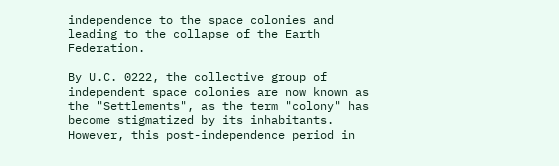independence to the space colonies and leading to the collapse of the Earth Federation.

By U.C. 0222, the collective group of independent space colonies are now known as the "Settlements", as the term "colony" has become stigmatized by its inhabitants. However, this post-independence period in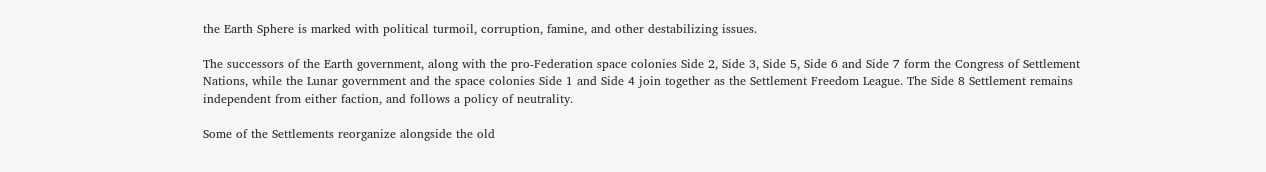the Earth Sphere is marked with political turmoil, corruption, famine, and other destabilizing issues.

The successors of the Earth government, along with the pro-Federation space colonies Side 2, Side 3, Side 5, Side 6 and Side 7 form the Congress of Settlement Nations, while the Lunar government and the space colonies Side 1 and Side 4 join together as the Settlement Freedom League. The Side 8 Settlement remains independent from either faction, and follows a policy of neutrality.

Some of the Settlements reorganize alongside the old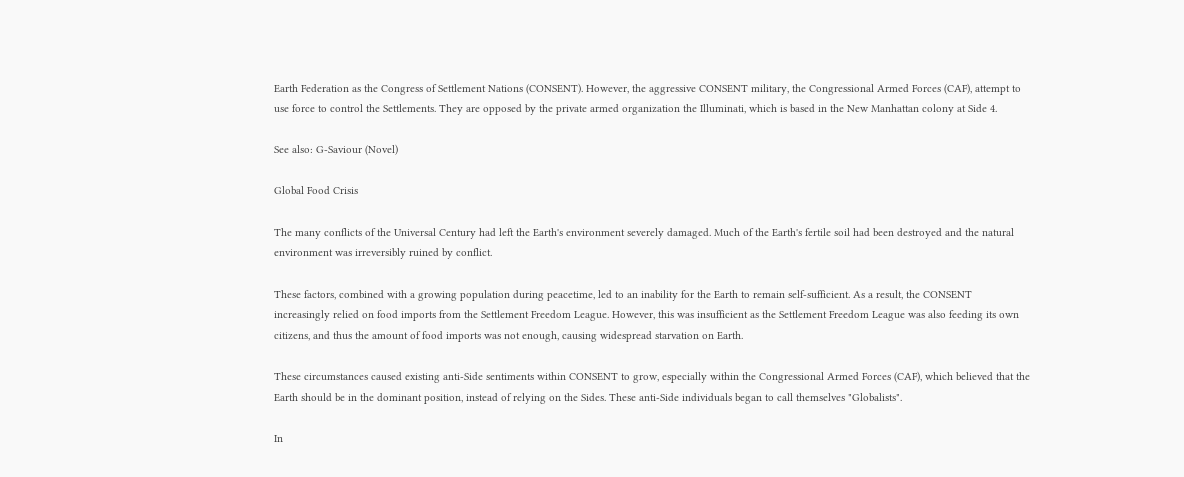Earth Federation as the Congress of Settlement Nations (CONSENT). However, the aggressive CONSENT military, the Congressional Armed Forces (CAF), attempt to use force to control the Settlements. They are opposed by the private armed organization the Illuminati, which is based in the New Manhattan colony at Side 4.

See also: G-Saviour (Novel)

Global Food Crisis

The many conflicts of the Universal Century had left the Earth's environment severely damaged. Much of the Earth's fertile soil had been destroyed and the natural environment was irreversibly ruined by conflict.

These factors, combined with a growing population during peacetime, led to an inability for the Earth to remain self-sufficient. As a result, the CONSENT increasingly relied on food imports from the Settlement Freedom League. However, this was insufficient as the Settlement Freedom League was also feeding its own citizens, and thus the amount of food imports was not enough, causing widespread starvation on Earth.

These circumstances caused existing anti-Side sentiments within CONSENT to grow, especially within the Congressional Armed Forces (CAF), which believed that the Earth should be in the dominant position, instead of relying on the Sides. These anti-Side individuals began to call themselves "Globalists".

In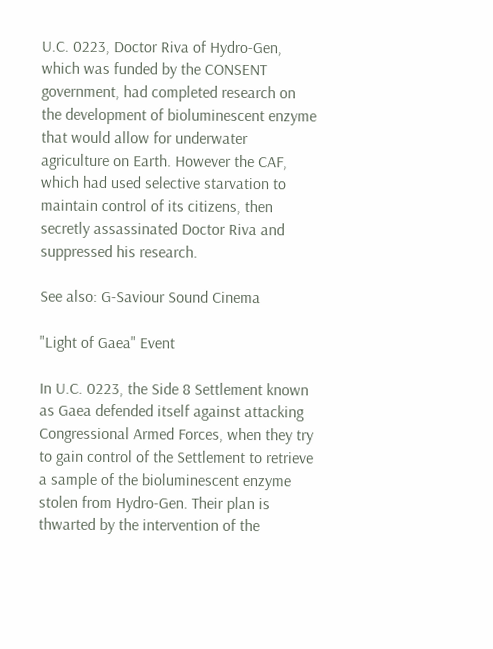U.C. 0223, Doctor Riva of Hydro-Gen, which was funded by the CONSENT government, had completed research on the development of bioluminescent enzyme that would allow for underwater agriculture on Earth. However the CAF, which had used selective starvation to maintain control of its citizens, then secretly assassinated Doctor Riva and suppressed his research.

See also: G-Saviour Sound Cinema

"Light of Gaea" Event

In U.C. 0223, the Side 8 Settlement known as Gaea defended itself against attacking Congressional Armed Forces, when they try to gain control of the Settlement to retrieve a sample of the bioluminescent enzyme stolen from Hydro-Gen. Their plan is thwarted by the intervention of the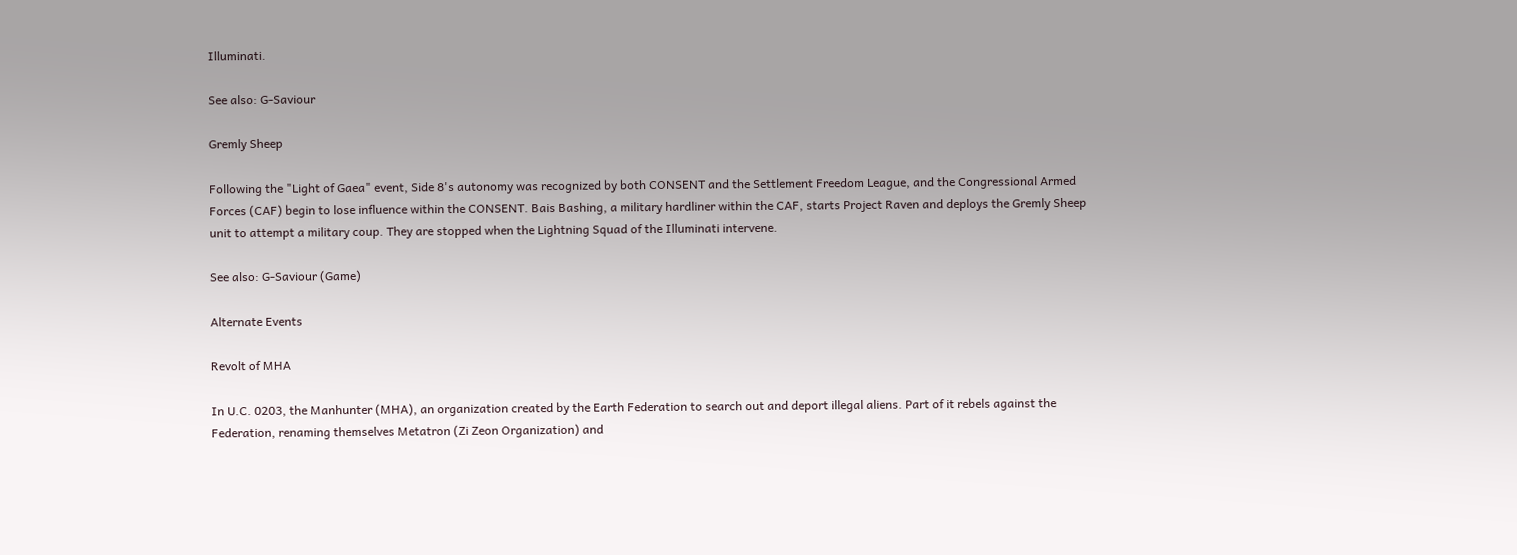Illuminati.

See also: G-Saviour

Gremly Sheep

Following the "Light of Gaea" event, Side 8's autonomy was recognized by both CONSENT and the Settlement Freedom League, and the Congressional Armed Forces (CAF) begin to lose influence within the CONSENT. Bais Bashing, a military hardliner within the CAF, starts Project Raven and deploys the Gremly Sheep unit to attempt a military coup. They are stopped when the Lightning Squad of the Illuminati intervene.

See also: G-Saviour (Game)

Alternate Events

Revolt of MHA

In U.C. 0203, the Manhunter (MHA), an organization created by the Earth Federation to search out and deport illegal aliens. Part of it rebels against the Federation, renaming themselves Metatron (Zi Zeon Organization) and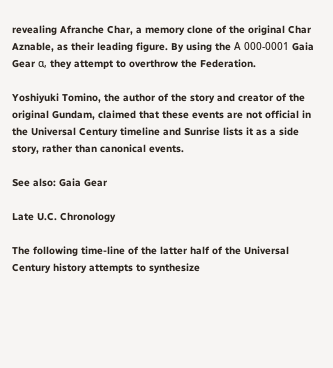revealing Afranche Char, a memory clone of the original Char Aznable, as their leading figure. By using the Α 000-0001 Gaia Gear α, they attempt to overthrow the Federation.

Yoshiyuki Tomino, the author of the story and creator of the original Gundam, claimed that these events are not official in the Universal Century timeline and Sunrise lists it as a side story, rather than canonical events.

See also: Gaia Gear

Late U.C. Chronology

The following time-line of the latter half of the Universal Century history attempts to synthesize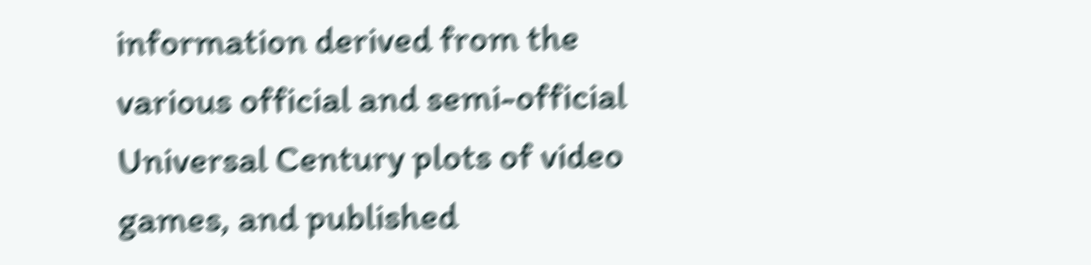information derived from the various official and semi-official Universal Century plots of video games, and published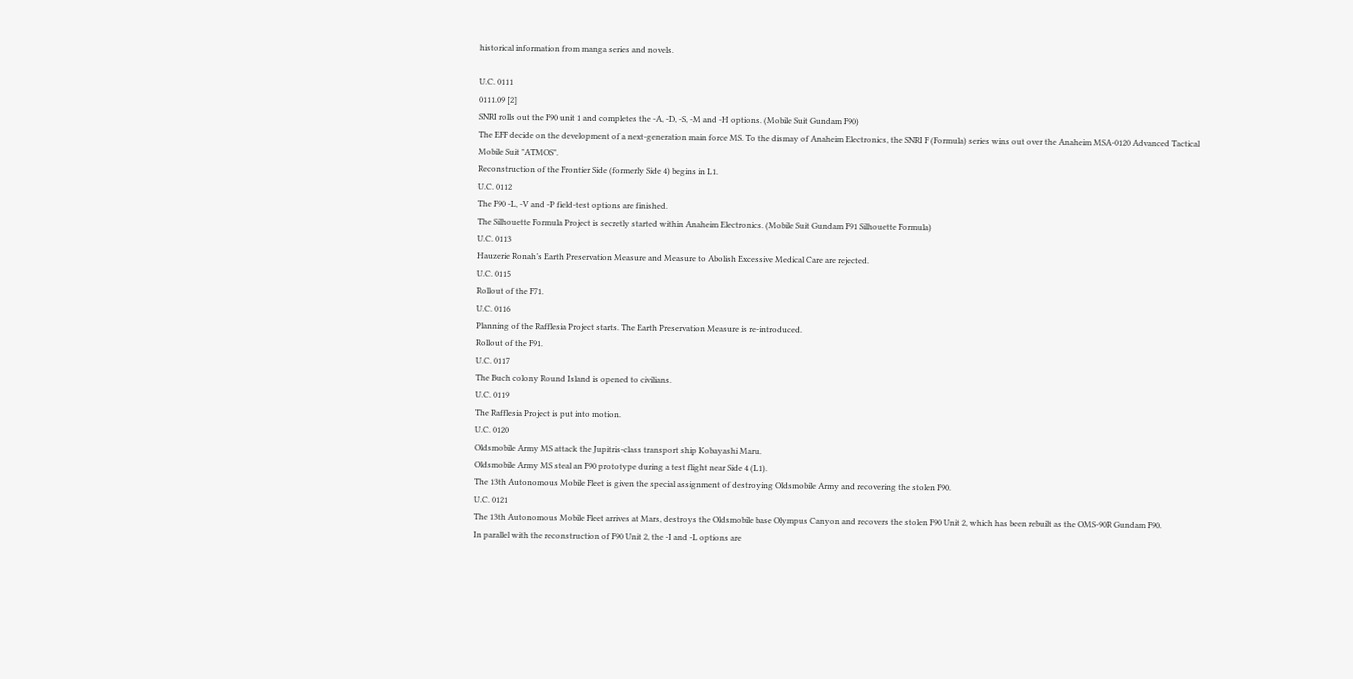historical information from manga series and novels.

U.C. 0111
0111.09 [2]
SNRI rolls out the F90 unit 1 and completes the -A, -D, -S, -M and -H options. (Mobile Suit Gundam F90)
The EFF decide on the development of a next-generation main force MS. To the dismay of Anaheim Electronics, the SNRI F (Formula) series wins out over the Anaheim MSA-0120 Advanced Tactical Mobile Suit "ATMOS".
Reconstruction of the Frontier Side (formerly Side 4) begins in L1.
U.C. 0112
The F90 -L, -V and -P field-test options are finished.
The Silhouette Formula Project is secretly started within Anaheim Electronics. (Mobile Suit Gundam F91 Silhouette Formula)
U.C. 0113
Hauzerie Ronah’s Earth Preservation Measure and Measure to Abolish Excessive Medical Care are rejected.
U.C. 0115
Rollout of the F71.
U.C. 0116
Planning of the Rafflesia Project starts. The Earth Preservation Measure is re-introduced.
Rollout of the F91.
U.C. 0117
The Buch colony Round Island is opened to civilians.
U.C. 0119
The Rafflesia Project is put into motion.
U.C. 0120
Oldsmobile Army MS attack the Jupitris-class transport ship Kobayashi Maru.
Oldsmobile Army MS steal an F90 prototype during a test flight near Side 4 (L1).
The 13th Autonomous Mobile Fleet is given the special assignment of destroying Oldsmobile Army and recovering the stolen F90.
U.C. 0121
The 13th Autonomous Mobile Fleet arrives at Mars, destroys the Oldsmobile base Olympus Canyon and recovers the stolen F90 Unit 2, which has been rebuilt as the OMS-90R Gundam F90.
In parallel with the reconstruction of F90 Unit 2, the -I and -L options are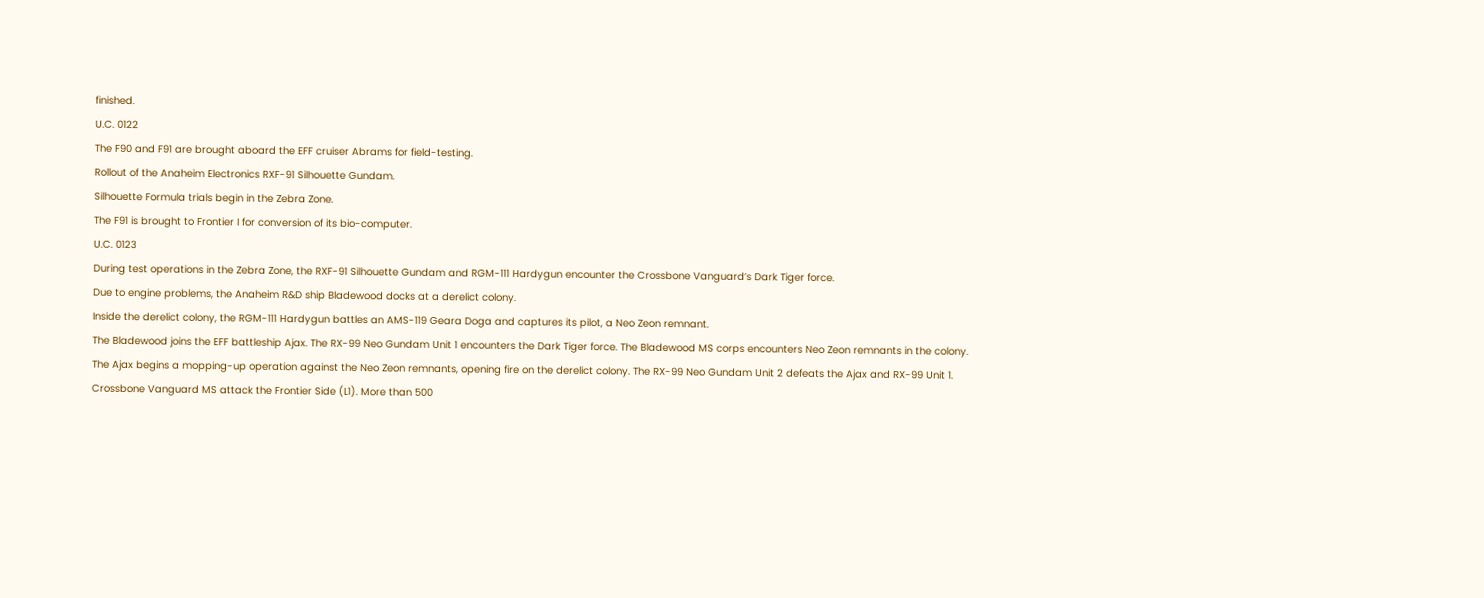finished.
U.C. 0122
The F90 and F91 are brought aboard the EFF cruiser Abrams for field-testing.
Rollout of the Anaheim Electronics RXF-91 Silhouette Gundam.
Silhouette Formula trials begin in the Zebra Zone.
The F91 is brought to Frontier I for conversion of its bio-computer.
U.C. 0123
During test operations in the Zebra Zone, the RXF-91 Silhouette Gundam and RGM-111 Hardygun encounter the Crossbone Vanguard’s Dark Tiger force.
Due to engine problems, the Anaheim R&D ship Bladewood docks at a derelict colony.
Inside the derelict colony, the RGM-111 Hardygun battles an AMS-119 Geara Doga and captures its pilot, a Neo Zeon remnant.
The Bladewood joins the EFF battleship Ajax. The RX-99 Neo Gundam Unit 1 encounters the Dark Tiger force. The Bladewood MS corps encounters Neo Zeon remnants in the colony.
The Ajax begins a mopping-up operation against the Neo Zeon remnants, opening fire on the derelict colony. The RX-99 Neo Gundam Unit 2 defeats the Ajax and RX-99 Unit 1.
Crossbone Vanguard MS attack the Frontier Side (L1). More than 500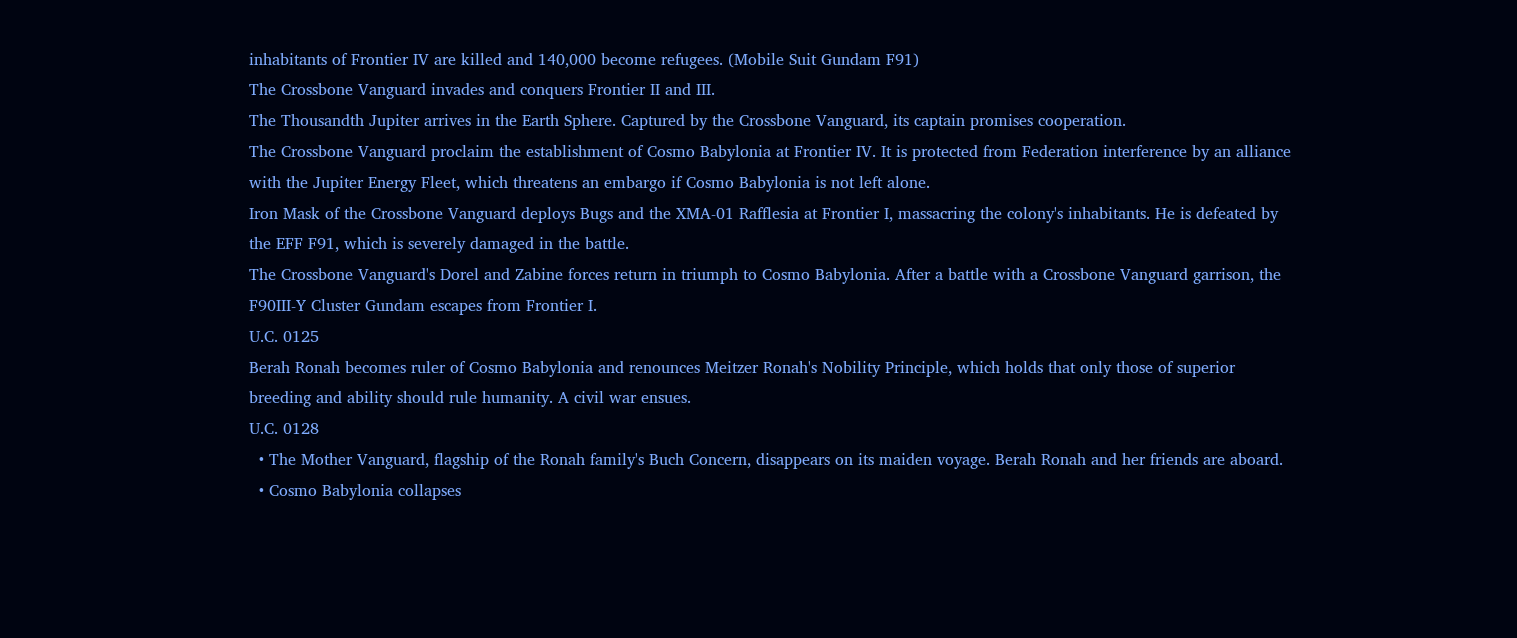inhabitants of Frontier IV are killed and 140,000 become refugees. (Mobile Suit Gundam F91)
The Crossbone Vanguard invades and conquers Frontier II and III.
The Thousandth Jupiter arrives in the Earth Sphere. Captured by the Crossbone Vanguard, its captain promises cooperation.
The Crossbone Vanguard proclaim the establishment of Cosmo Babylonia at Frontier IV. It is protected from Federation interference by an alliance with the Jupiter Energy Fleet, which threatens an embargo if Cosmo Babylonia is not left alone.
Iron Mask of the Crossbone Vanguard deploys Bugs and the XMA-01 Rafflesia at Frontier I, massacring the colony's inhabitants. He is defeated by the EFF F91, which is severely damaged in the battle.
The Crossbone Vanguard's Dorel and Zabine forces return in triumph to Cosmo Babylonia. After a battle with a Crossbone Vanguard garrison, the F90III-Y Cluster Gundam escapes from Frontier I.
U.C. 0125
Berah Ronah becomes ruler of Cosmo Babylonia and renounces Meitzer Ronah's Nobility Principle, which holds that only those of superior breeding and ability should rule humanity. A civil war ensues.
U.C. 0128
  • The Mother Vanguard, flagship of the Ronah family's Buch Concern, disappears on its maiden voyage. Berah Ronah and her friends are aboard.
  • Cosmo Babylonia collapses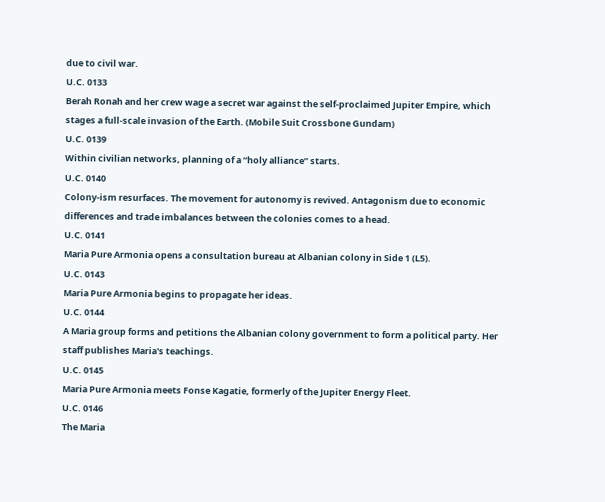due to civil war.
U.C. 0133
Berah Ronah and her crew wage a secret war against the self-proclaimed Jupiter Empire, which stages a full-scale invasion of the Earth. (Mobile Suit Crossbone Gundam)
U.C. 0139
Within civilian networks, planning of a “holy alliance” starts.
U.C. 0140
Colony-ism resurfaces. The movement for autonomy is revived. Antagonism due to economic differences and trade imbalances between the colonies comes to a head.
U.C. 0141
Maria Pure Armonia opens a consultation bureau at Albanian colony in Side 1 (L5).
U.C. 0143
Maria Pure Armonia begins to propagate her ideas.
U.C. 0144
A Maria group forms and petitions the Albanian colony government to form a political party. Her staff publishes Maria's teachings.
U.C. 0145
Maria Pure Armonia meets Fonse Kagatie, formerly of the Jupiter Energy Fleet.
U.C. 0146
The Maria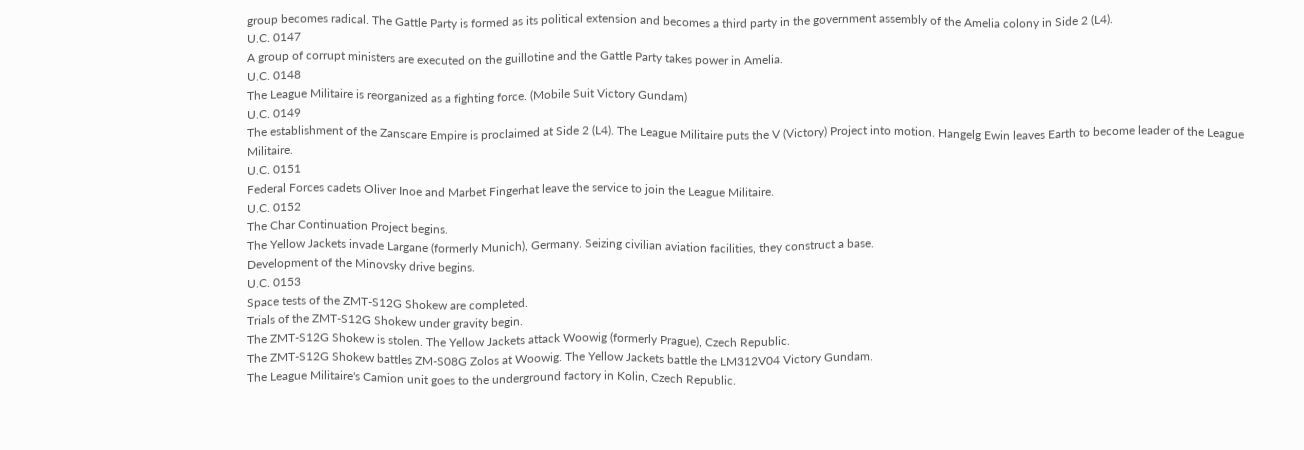group becomes radical. The Gattle Party is formed as its political extension and becomes a third party in the government assembly of the Amelia colony in Side 2 (L4).
U.C. 0147
A group of corrupt ministers are executed on the guillotine and the Gattle Party takes power in Amelia.
U.C. 0148
The League Militaire is reorganized as a fighting force. (Mobile Suit Victory Gundam)
U.C. 0149
The establishment of the Zanscare Empire is proclaimed at Side 2 (L4). The League Militaire puts the V (Victory) Project into motion. Hangelg Ewin leaves Earth to become leader of the League Militaire.
U.C. 0151
Federal Forces cadets Oliver Inoe and Marbet Fingerhat leave the service to join the League Militaire.
U.C. 0152
The Char Continuation Project begins.
The Yellow Jackets invade Largane (formerly Munich), Germany. Seizing civilian aviation facilities, they construct a base.
Development of the Minovsky drive begins.
U.C. 0153
Space tests of the ZMT-S12G Shokew are completed.
Trials of the ZMT-S12G Shokew under gravity begin.
The ZMT-S12G Shokew is stolen. The Yellow Jackets attack Woowig (formerly Prague), Czech Republic.
The ZMT-S12G Shokew battles ZM-S08G Zolos at Woowig. The Yellow Jackets battle the LM312V04 Victory Gundam.
The League Militaire's Camion unit goes to the underground factory in Kolin, Czech Republic.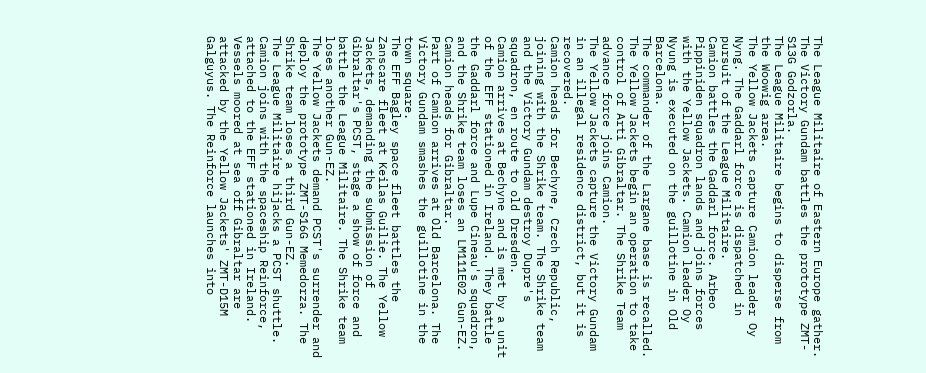The League Militaire of Eastern Europe gather. The Victory Gundam battles the prototype ZMT-S13G Godzorla.
The League Militaire begins to disperse from the Woowig area.
The Yellow Jackets capture Camion leader Oy Nyng. The Gaddarl force is dispatched in pursuit of the League Militaire.
Camion battles the Gaddarl force. Arbeo Pippiniden squadron lands and joins forces with the Yellow Jackets. Camion leader Oy Nyung is executed on the guillotine in Old Barcelona.
The commander of the Largane base is recalled. The Yellow Jackets begin an operation to take control of Arti Gibraltar. The Shrike Team advance force joins Camion.
The Yellow Jackets capture the Victory Gundam in an illegal residence district, but it is recovered.
Camion heads for Bechyne, Czech Republic, joining with the Shrike team. The Shrike team and the Victory Gundam destroy Dupre's squadron, en route to old Dresden.
Camion arrives at Bechyne and is met by a unit of the EFF stationed in Ireland. They battle the Gaddarl force and Lupe Cineau's squadron, and the Shrike team loses an LM111E02 Gun-EZ. Camion heads for Gibraltar.
Part of Camion arrives at Old Barcelona. The Victory Gundam smashes the guillotine in the town square.
The EFF Bagley space fleet battles the Zanscare fleet at Keilas Guilie. The Yellow Jackets, demanding the submission of Gibraltar's PCST, stage a show of force and battle the League Militaire. The Shrike team loses another Gun-EZ.
The Yellow Jackets demand PCST's surrender and deploy the prototype ZMT-S16G Memedorza. The Shrike team loses a third Gun-EZ.
The League Militaire hijacks a PCST shuttle. Camion joins with the spaceship Reinforce, attached to the EFF stationed in Ireland.
Vessels moored at sea off Gibraltar are attacked by the Yellow Jackets' ZMT-D15M Galguyus. The Reinforce launches into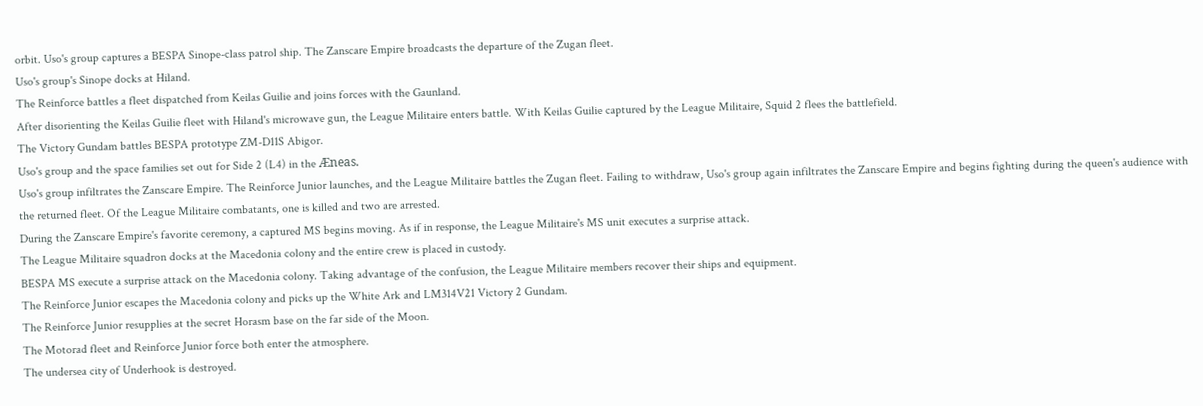orbit. Uso's group captures a BESPA Sinope-class patrol ship. The Zanscare Empire broadcasts the departure of the Zugan fleet.
Uso's group's Sinope docks at Hiland.
The Reinforce battles a fleet dispatched from Keilas Guilie and joins forces with the Gaunland.
After disorienting the Keilas Guilie fleet with Hiland's microwave gun, the League Militaire enters battle. With Keilas Guilie captured by the League Militaire, Squid 2 flees the battlefield.
The Victory Gundam battles BESPA prototype ZM-D11S Abigor.
Uso's group and the space families set out for Side 2 (L4) in the Æneas.
Uso's group infiltrates the Zanscare Empire. The Reinforce Junior launches, and the League Militaire battles the Zugan fleet. Failing to withdraw, Uso's group again infiltrates the Zanscare Empire and begins fighting during the queen's audience with the returned fleet. Of the League Militaire combatants, one is killed and two are arrested.
During the Zanscare Empire's favorite ceremony, a captured MS begins moving. As if in response, the League Militaire's MS unit executes a surprise attack.
The League Militaire squadron docks at the Macedonia colony and the entire crew is placed in custody.
BESPA MS execute a surprise attack on the Macedonia colony. Taking advantage of the confusion, the League Militaire members recover their ships and equipment.
The Reinforce Junior escapes the Macedonia colony and picks up the White Ark and LM314V21 Victory 2 Gundam.
The Reinforce Junior resupplies at the secret Horasm base on the far side of the Moon.
The Motorad fleet and Reinforce Junior force both enter the atmosphere.
The undersea city of Underhook is destroyed.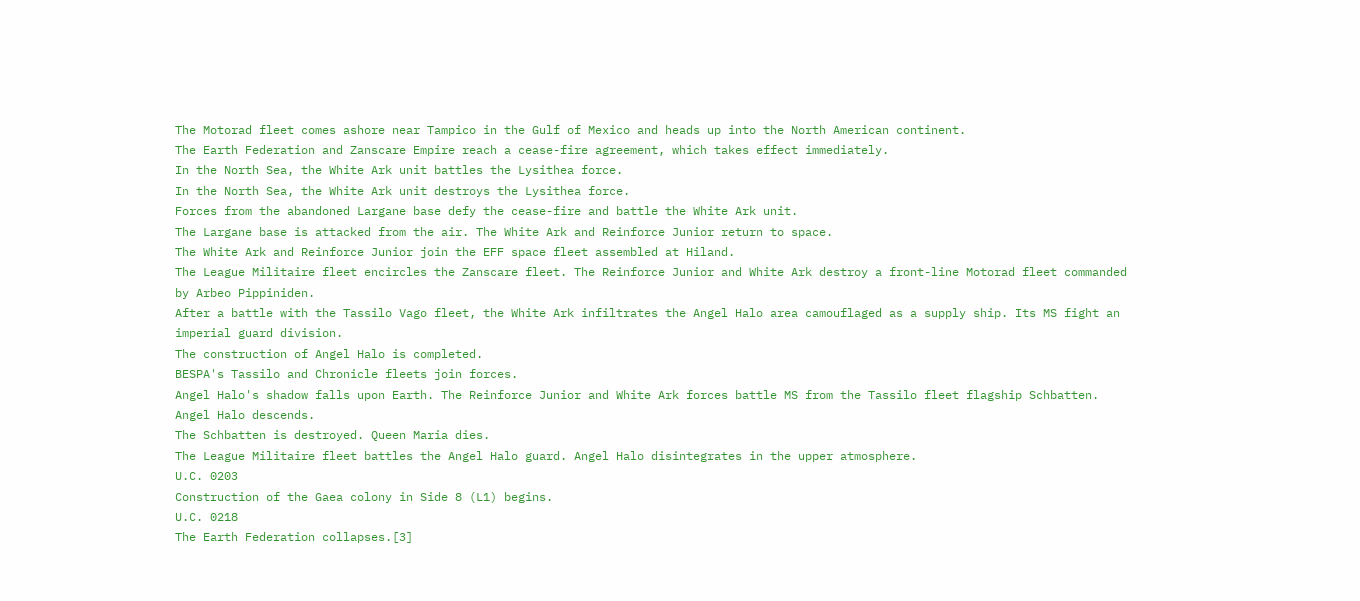The Motorad fleet comes ashore near Tampico in the Gulf of Mexico and heads up into the North American continent.
The Earth Federation and Zanscare Empire reach a cease-fire agreement, which takes effect immediately.
In the North Sea, the White Ark unit battles the Lysithea force.
In the North Sea, the White Ark unit destroys the Lysithea force.
Forces from the abandoned Largane base defy the cease-fire and battle the White Ark unit.
The Largane base is attacked from the air. The White Ark and Reinforce Junior return to space.
The White Ark and Reinforce Junior join the EFF space fleet assembled at Hiland.
The League Militaire fleet encircles the Zanscare fleet. The Reinforce Junior and White Ark destroy a front-line Motorad fleet commanded by Arbeo Pippiniden.
After a battle with the Tassilo Vago fleet, the White Ark infiltrates the Angel Halo area camouflaged as a supply ship. Its MS fight an imperial guard division.
The construction of Angel Halo is completed.
BESPA's Tassilo and Chronicle fleets join forces.
Angel Halo's shadow falls upon Earth. The Reinforce Junior and White Ark forces battle MS from the Tassilo fleet flagship Schbatten. Angel Halo descends.
The Schbatten is destroyed. Queen Maria dies.
The League Militaire fleet battles the Angel Halo guard. Angel Halo disintegrates in the upper atmosphere.
U.C. 0203
Construction of the Gaea colony in Side 8 (L1) begins.
U.C. 0218
The Earth Federation collapses.[3]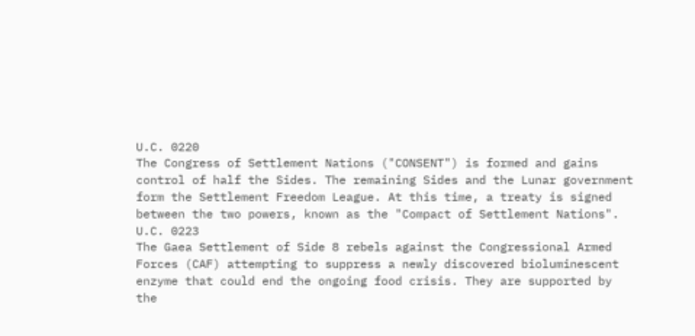U.C. 0220
The Congress of Settlement Nations ("CONSENT") is formed and gains control of half the Sides. The remaining Sides and the Lunar government form the Settlement Freedom League. At this time, a treaty is signed between the two powers, known as the "Compact of Settlement Nations".
U.C. 0223
The Gaea Settlement of Side 8 rebels against the Congressional Armed Forces (CAF) attempting to suppress a newly discovered bioluminescent enzyme that could end the ongoing food crisis. They are supported by the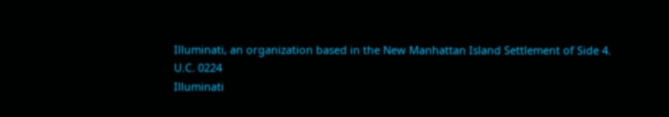Illuminati, an organization based in the New Manhattan Island Settlement of Side 4.
U.C. 0224
Illuminati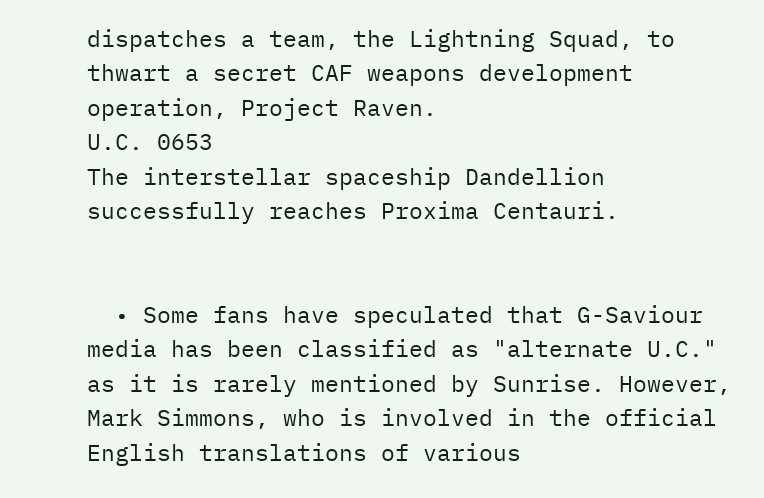dispatches a team, the Lightning Squad, to thwart a secret CAF weapons development operation, Project Raven.
U.C. 0653
The interstellar spaceship Dandellion successfully reaches Proxima Centauri.


  • Some fans have speculated that G-Saviour media has been classified as "alternate U.C." as it is rarely mentioned by Sunrise. However, Mark Simmons, who is involved in the official English translations of various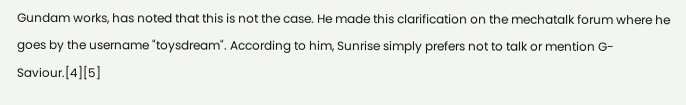Gundam works, has noted that this is not the case. He made this clarification on the mechatalk forum where he goes by the username "toysdream". According to him, Sunrise simply prefers not to talk or mention G-Saviour.[4][5]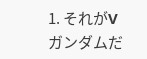1. それがVガンダムだ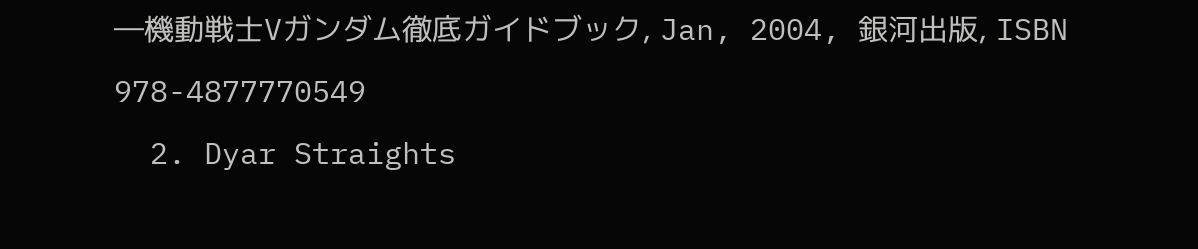―機動戦士Vガンダム徹底ガイドブック, Jan, 2004, 銀河出版, ISBN 978-4877770549
  2. Dyar Straights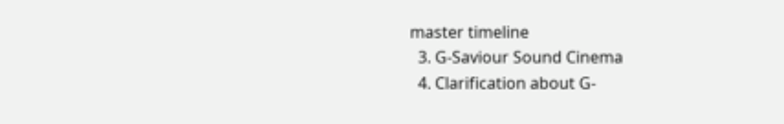master timeline
  3. G-Saviour Sound Cinema
  4. Clarification about G-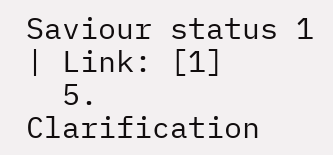Saviour status 1 | Link: [1]
  5. Clarification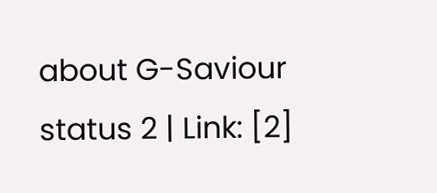about G-Saviour status 2 | Link: [2]